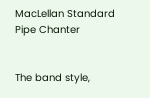MacLellan Standard Pipe Chanter


The band style,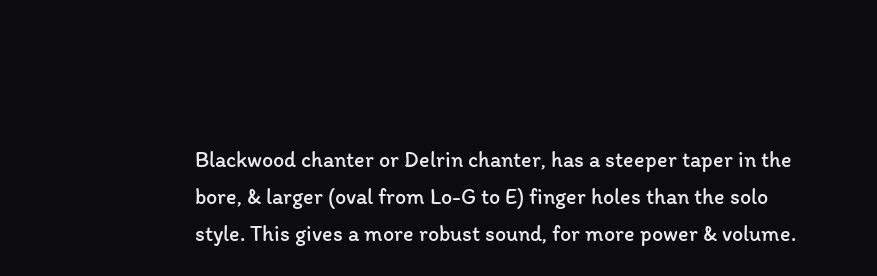Blackwood chanter or Delrin chanter, has a steeper taper in the bore, & larger (oval from Lo-G to E) finger holes than the solo style. This gives a more robust sound, for more power & volume.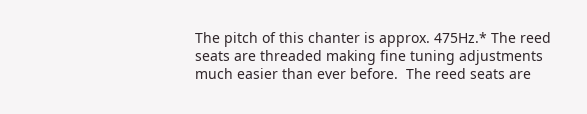The pitch of this chanter is approx. 475Hz.* The reed seats are threaded making fine tuning adjustments much easier than ever before.  The reed seats are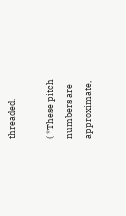threaded.

( *These pitch numbers are approximate,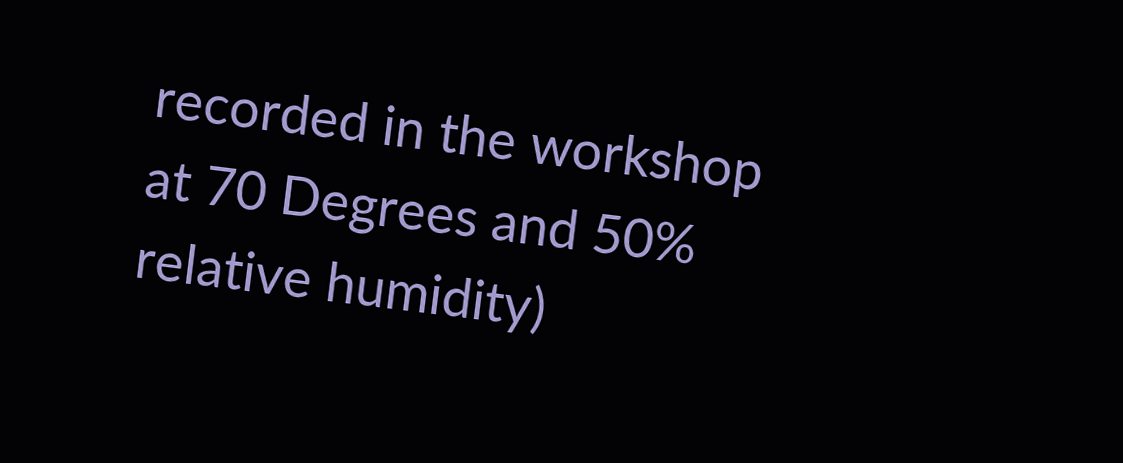recorded in the workshop at 70 Degrees and 50% relative humidity)